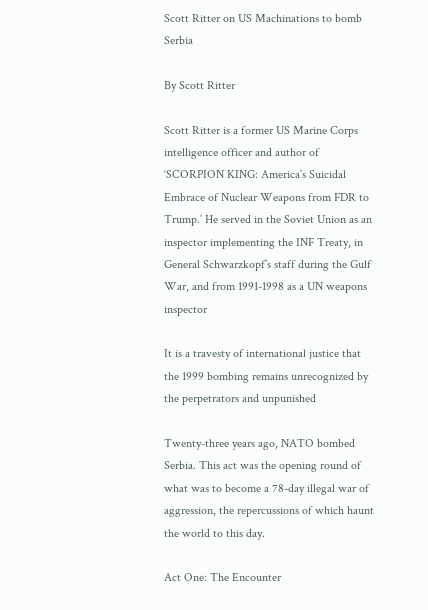Scott Ritter on US Machinations to bomb Serbia

By Scott Ritter

Scott Ritter is a former US Marine Corps intelligence officer and author of ‘SCORPION KING: America’s Suicidal Embrace of Nuclear Weapons from FDR to Trump.’ He served in the Soviet Union as an inspector implementing the INF Treaty, in General Schwarzkopf’s staff during the Gulf War, and from 1991-1998 as a UN weapons inspector

It is a travesty of international justice that the 1999 bombing remains unrecognized by the perpetrators and unpunished

Twenty-three years ago, NATO bombed Serbia. This act was the opening round of what was to become a 78-day illegal war of aggression, the repercussions of which haunt the world to this day.

Act One: The Encounter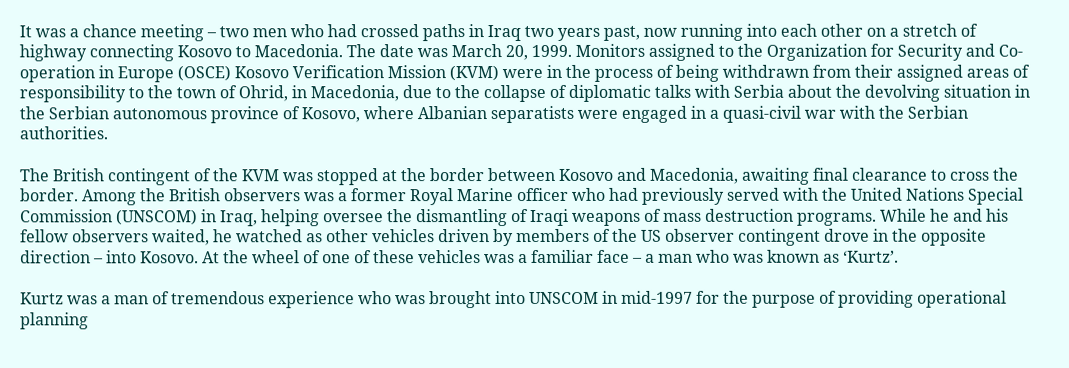It was a chance meeting – two men who had crossed paths in Iraq two years past, now running into each other on a stretch of highway connecting Kosovo to Macedonia. The date was March 20, 1999. Monitors assigned to the Organization for Security and Co-operation in Europe (OSCE) Kosovo Verification Mission (KVM) were in the process of being withdrawn from their assigned areas of responsibility to the town of Ohrid, in Macedonia, due to the collapse of diplomatic talks with Serbia about the devolving situation in the Serbian autonomous province of Kosovo, where Albanian separatists were engaged in a quasi-civil war with the Serbian authorities.

The British contingent of the KVM was stopped at the border between Kosovo and Macedonia, awaiting final clearance to cross the border. Among the British observers was a former Royal Marine officer who had previously served with the United Nations Special Commission (UNSCOM) in Iraq, helping oversee the dismantling of Iraqi weapons of mass destruction programs. While he and his fellow observers waited, he watched as other vehicles driven by members of the US observer contingent drove in the opposite direction – into Kosovo. At the wheel of one of these vehicles was a familiar face – a man who was known as ‘Kurtz’.

Kurtz was a man of tremendous experience who was brought into UNSCOM in mid-1997 for the purpose of providing operational planning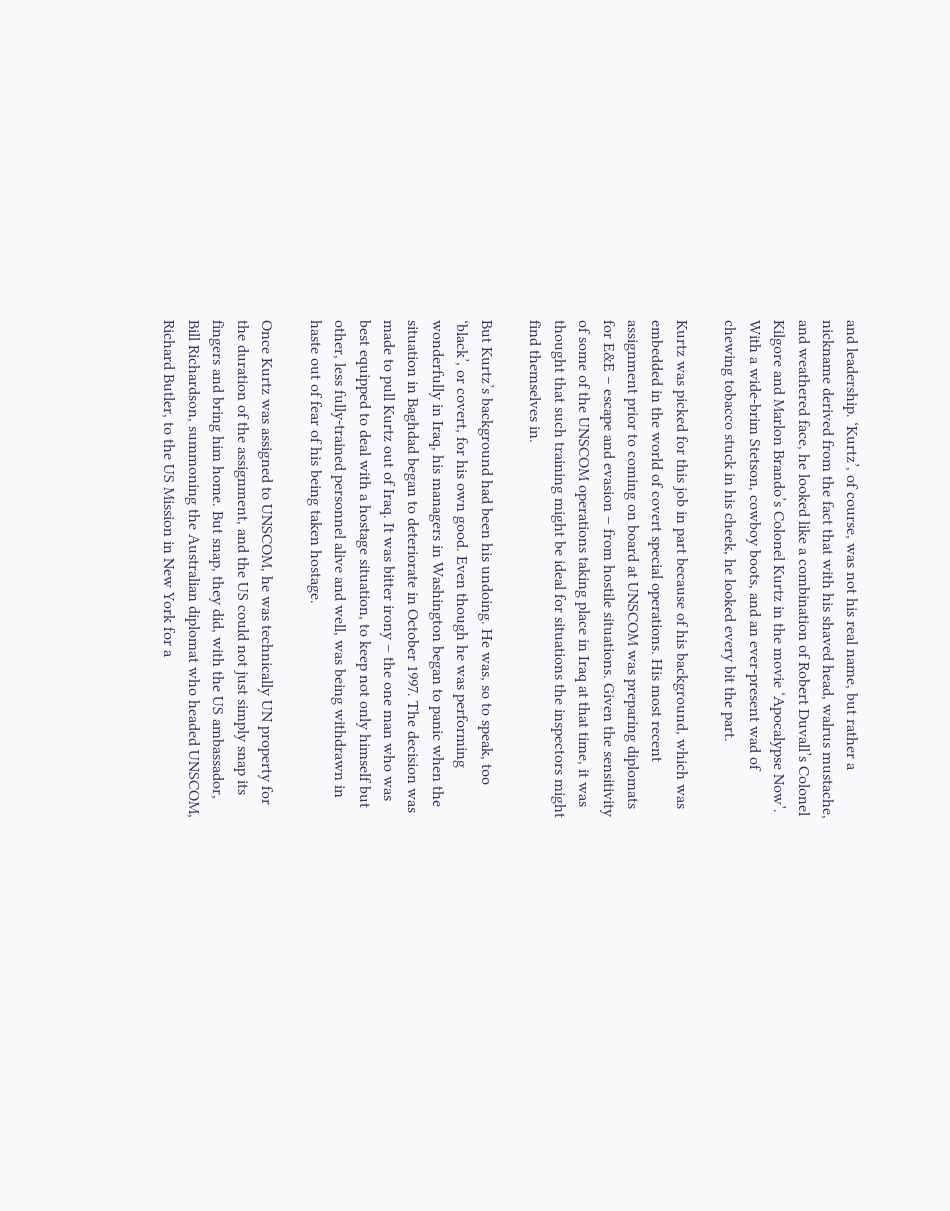and leadership. ‘Kurtz’, of course, was not his real name, but rather a nickname derived from the fact that with his shaved head, walrus mustache, and weathered face, he looked like a combination of Robert Duvall’s Colonel Kilgore and Marlon Brando’s Colonel Kurtz in the movie ‘Apocalypse Now’. With a wide-brim Stetson, cowboy boots, and an ever-present wad of chewing tobacco stuck in his cheek, he looked every bit the part.

Kurtz was picked for this job in part because of his background, which was embedded in the world of covert special operations. His most recent assignment prior to coming on board at UNSCOM was preparing diplomats for E&E – escape and evasion – from hostile situations. Given the sensitivity of some of the UNSCOM operations taking place in Iraq at that time, it was thought that such training might be ideal for situations the inspectors might find themselves in.

But Kurtz’s background had been his undoing. He was, so to speak, too ‘black’, or covert, for his own good. Even though he was performing wonderfully in Iraq, his managers in Washington began to panic when the situation in Baghdad began to deteriorate in October 1997. The decision was made to pull Kurtz out of Iraq. It was bitter irony – the one man who was best equipped to deal with a hostage situation, to keep not only himself but other, less fully-trained personnel alive and well, was being withdrawn in haste out of fear of his being taken hostage.

Once Kurtz was assigned to UNSCOM, he was technically UN property for the duration of the assignment, and the US could not just simply snap its fingers and bring him home. But snap, they did, with the US ambassador, Bill Richardson, summoning the Australian diplomat who headed UNSCOM, Richard Butler, to the US Mission in New York for a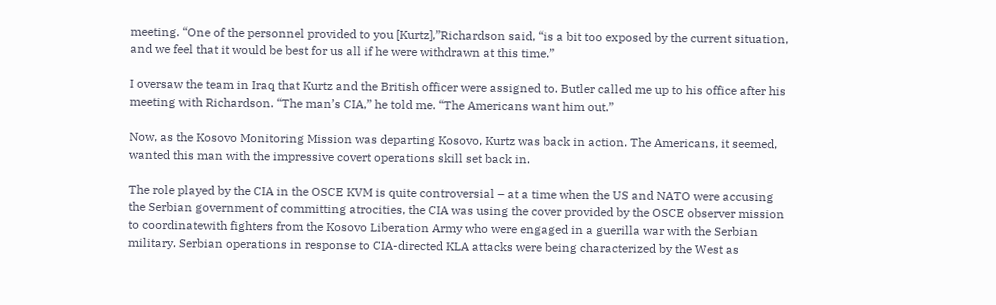meeting. “One of the personnel provided to you [Kurtz],”Richardson said, “is a bit too exposed by the current situation, and we feel that it would be best for us all if he were withdrawn at this time.”

I oversaw the team in Iraq that Kurtz and the British officer were assigned to. Butler called me up to his office after his meeting with Richardson. “The man’s CIA,” he told me. “The Americans want him out.”

Now, as the Kosovo Monitoring Mission was departing Kosovo, Kurtz was back in action. The Americans, it seemed, wanted this man with the impressive covert operations skill set back in.

The role played by the CIA in the OSCE KVM is quite controversial – at a time when the US and NATO were accusing the Serbian government of committing atrocities, the CIA was using the cover provided by the OSCE observer mission to coordinatewith fighters from the Kosovo Liberation Army who were engaged in a guerilla war with the Serbian military. Serbian operations in response to CIA-directed KLA attacks were being characterized by the West as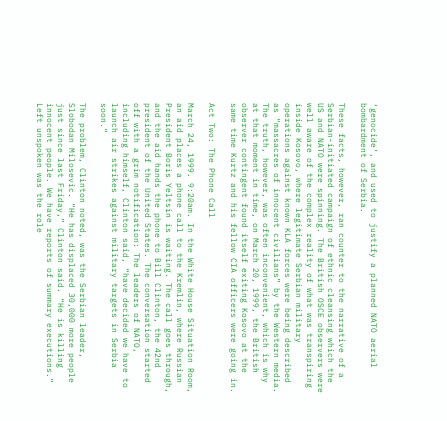‘genocide’, and used to justify a planned NATO aerial bombardment of Serbia.

These facts, however, ran counter to the narrative of a Serbian-initiated campaign of ethnic cleansing which the US and NATO were spinning. The British OSCE observers were well aware of the complex reality of what was transpiring inside Kosovo, where legitimate Serbian military operations against known KLA forces were being described as “massacres of innocent civilians” by the Western media. The truth, however, was often inconvenient, which is why at that moment in time, on March 20, 1999, the British observer contingent found itself exiting Kosovo at the same time Kurtz and his fellow CIA officers were going in.

Act Two: The Phone Call

March 24, 1999. 9:20am. In the White House Situation Room, an aid places a phone call to the Kremlin, where Russian President Boris Yeltsin is waiting. The call goes through, and the aid hands the phone to Bill Clinton, the 42nd president of the United States. The conversation started off with a grim notification: The leaders of NATO, including himself, Clinton said, “have decided we have to launch air strikes against military targets in Serbia soon.”

The problem, Clinton noted, was the Serbian leader, Slobodan Milosevic. “He has displaced 30,000 more people just since last Friday,” Clinton said. “He is killing innocent people. We have reports of summary executions.” Left unspoken was the role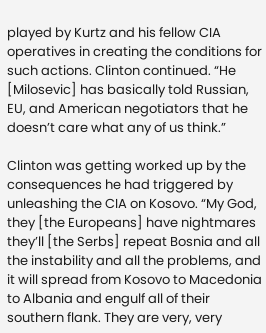played by Kurtz and his fellow CIA operatives in creating the conditions for such actions. Clinton continued. “He [Milosevic] has basically told Russian, EU, and American negotiators that he doesn’t care what any of us think.”

Clinton was getting worked up by the consequences he had triggered by unleashing the CIA on Kosovo. “My God, they [the Europeans] have nightmares they’ll [the Serbs] repeat Bosnia and all the instability and all the problems, and it will spread from Kosovo to Macedonia to Albania and engulf all of their southern flank. They are very, very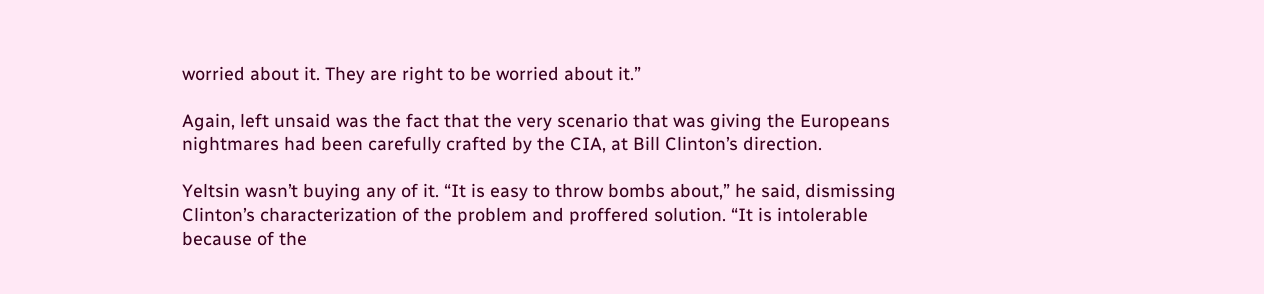worried about it. They are right to be worried about it.”

Again, left unsaid was the fact that the very scenario that was giving the Europeans nightmares had been carefully crafted by the CIA, at Bill Clinton’s direction.

Yeltsin wasn’t buying any of it. “It is easy to throw bombs about,” he said, dismissing Clinton’s characterization of the problem and proffered solution. “It is intolerable because of the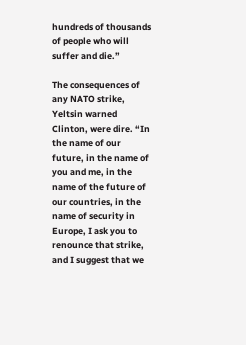hundreds of thousands of people who will suffer and die.”

The consequences of any NATO strike, Yeltsin warned Clinton, were dire. “In the name of our future, in the name of you and me, in the name of the future of our countries, in the name of security in Europe, I ask you to renounce that strike, and I suggest that we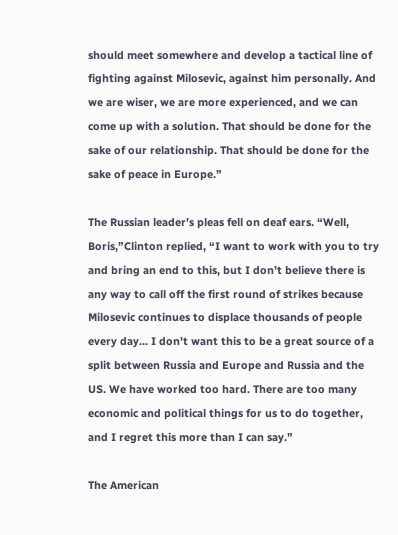should meet somewhere and develop a tactical line of fighting against Milosevic, against him personally. And we are wiser, we are more experienced, and we can come up with a solution. That should be done for the sake of our relationship. That should be done for the sake of peace in Europe.”

The Russian leader’s pleas fell on deaf ears. “Well, Boris,”Clinton replied, “I want to work with you to try and bring an end to this, but I don’t believe there is any way to call off the first round of strikes because Milosevic continues to displace thousands of people every day… I don’t want this to be a great source of a split between Russia and Europe and Russia and the US. We have worked too hard. There are too many economic and political things for us to do together, and I regret this more than I can say.”

The American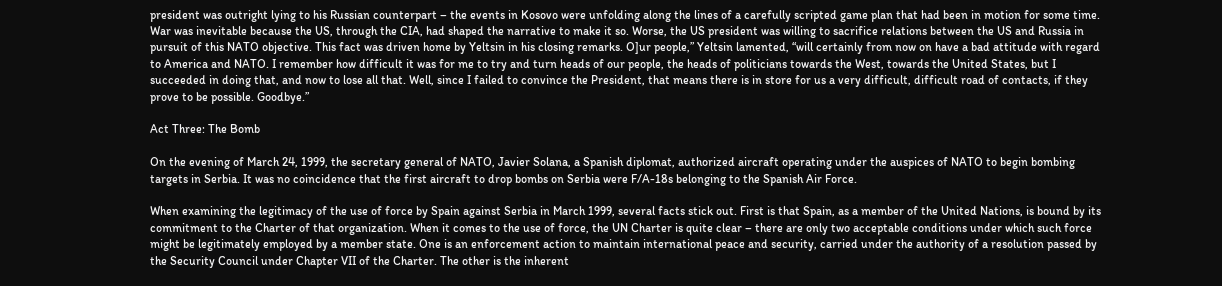president was outright lying to his Russian counterpart – the events in Kosovo were unfolding along the lines of a carefully scripted game plan that had been in motion for some time. War was inevitable because the US, through the CIA, had shaped the narrative to make it so. Worse, the US president was willing to sacrifice relations between the US and Russia in pursuit of this NATO objective. This fact was driven home by Yeltsin in his closing remarks. O]ur people,” Yeltsin lamented, “will certainly from now on have a bad attitude with regard to America and NATO. I remember how difficult it was for me to try and turn heads of our people, the heads of politicians towards the West, towards the United States, but I succeeded in doing that, and now to lose all that. Well, since I failed to convince the President, that means there is in store for us a very difficult, difficult road of contacts, if they prove to be possible. Goodbye.”

Act Three: The Bomb

On the evening of March 24, 1999, the secretary general of NATO, Javier Solana, a Spanish diplomat, authorized aircraft operating under the auspices of NATO to begin bombing targets in Serbia. It was no coincidence that the first aircraft to drop bombs on Serbia were F/A-18s belonging to the Spanish Air Force.

When examining the legitimacy of the use of force by Spain against Serbia in March 1999, several facts stick out. First is that Spain, as a member of the United Nations, is bound by its commitment to the Charter of that organization. When it comes to the use of force, the UN Charter is quite clear – there are only two acceptable conditions under which such force might be legitimately employed by a member state. One is an enforcement action to maintain international peace and security, carried under the authority of a resolution passed by the Security Council under Chapter VII of the Charter. The other is the inherent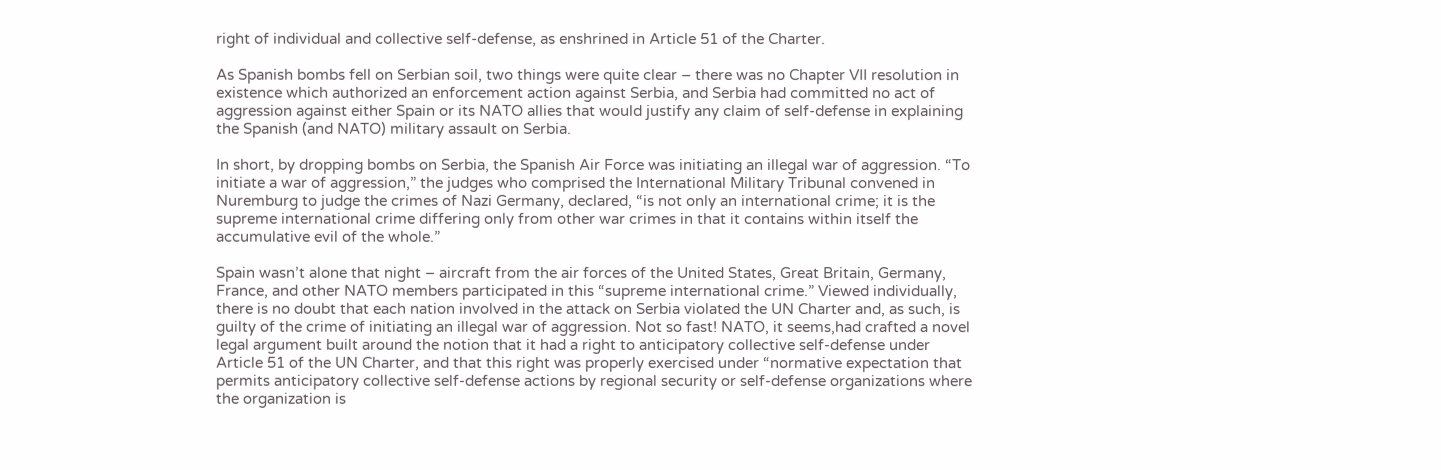right of individual and collective self-defense, as enshrined in Article 51 of the Charter.

As Spanish bombs fell on Serbian soil, two things were quite clear – there was no Chapter VII resolution in existence which authorized an enforcement action against Serbia, and Serbia had committed no act of aggression against either Spain or its NATO allies that would justify any claim of self-defense in explaining the Spanish (and NATO) military assault on Serbia.

In short, by dropping bombs on Serbia, the Spanish Air Force was initiating an illegal war of aggression. “To initiate a war of aggression,” the judges who comprised the International Military Tribunal convened in Nuremburg to judge the crimes of Nazi Germany, declared, “is not only an international crime; it is the supreme international crime differing only from other war crimes in that it contains within itself the accumulative evil of the whole.”

Spain wasn’t alone that night – aircraft from the air forces of the United States, Great Britain, Germany, France, and other NATO members participated in this “supreme international crime.” Viewed individually, there is no doubt that each nation involved in the attack on Serbia violated the UN Charter and, as such, is guilty of the crime of initiating an illegal war of aggression. Not so fast! NATO, it seems,had crafted a novel legal argument built around the notion that it had a right to anticipatory collective self-defense under Article 51 of the UN Charter, and that this right was properly exercised under “normative expectation that permits anticipatory collective self-defense actions by regional security or self-defense organizations where the organization is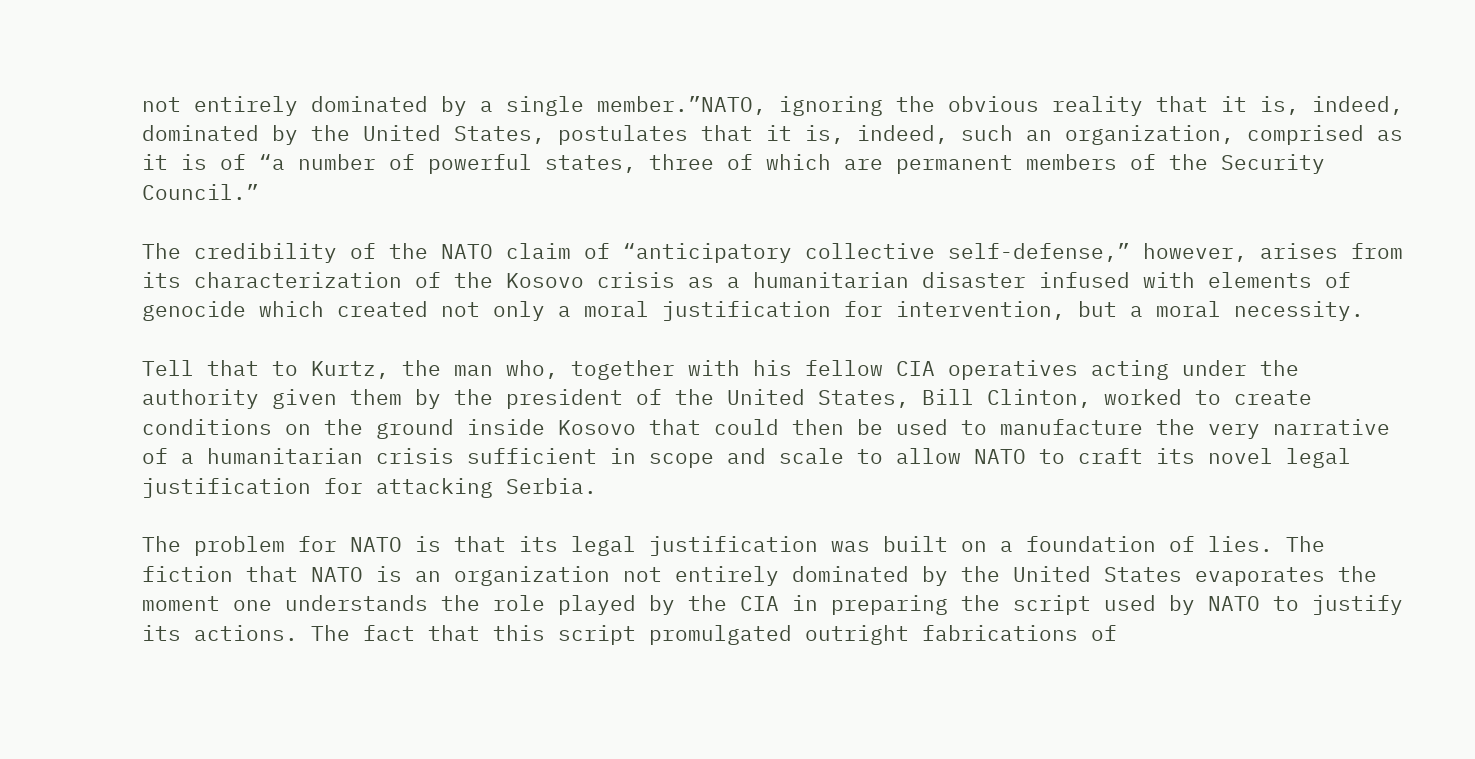not entirely dominated by a single member.”NATO, ignoring the obvious reality that it is, indeed, dominated by the United States, postulates that it is, indeed, such an organization, comprised as it is of “a number of powerful states, three of which are permanent members of the Security Council.”

The credibility of the NATO claim of “anticipatory collective self-defense,” however, arises from its characterization of the Kosovo crisis as a humanitarian disaster infused with elements of genocide which created not only a moral justification for intervention, but a moral necessity.

Tell that to Kurtz, the man who, together with his fellow CIA operatives acting under the authority given them by the president of the United States, Bill Clinton, worked to create conditions on the ground inside Kosovo that could then be used to manufacture the very narrative of a humanitarian crisis sufficient in scope and scale to allow NATO to craft its novel legal justification for attacking Serbia.

The problem for NATO is that its legal justification was built on a foundation of lies. The fiction that NATO is an organization not entirely dominated by the United States evaporates the moment one understands the role played by the CIA in preparing the script used by NATO to justify its actions. The fact that this script promulgated outright fabrications of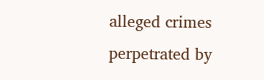alleged crimes perpetrated by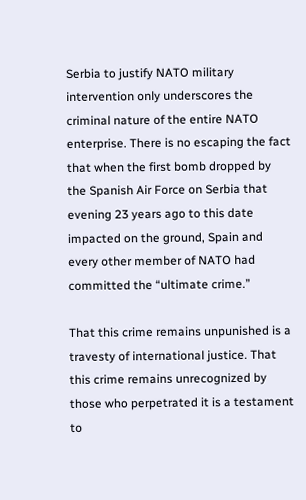Serbia to justify NATO military intervention only underscores the criminal nature of the entire NATO enterprise. There is no escaping the fact that when the first bomb dropped by the Spanish Air Force on Serbia that evening 23 years ago to this date impacted on the ground, Spain and every other member of NATO had committed the “ultimate crime.”

That this crime remains unpunished is a travesty of international justice. That this crime remains unrecognized by those who perpetrated it is a testament to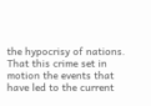the hypocrisy of nations. That this crime set in motion the events that have led to the current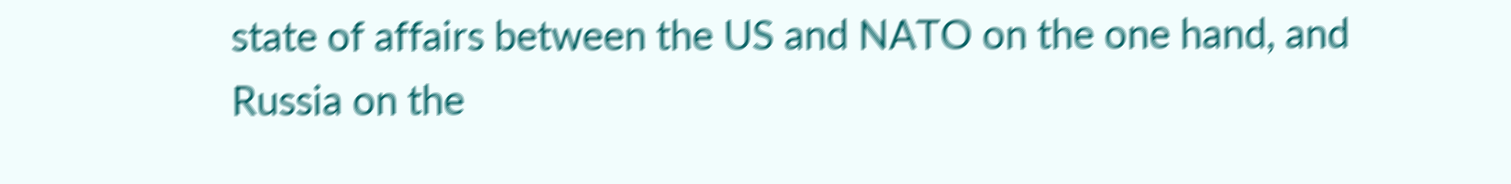state of affairs between the US and NATO on the one hand, and Russia on the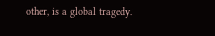other, is a global tragedy.